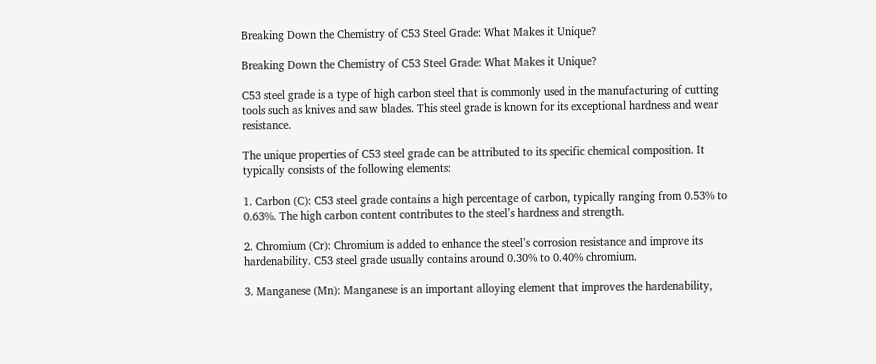Breaking Down the Chemistry of C53 Steel Grade: What Makes it Unique?

Breaking Down the Chemistry of C53 Steel Grade: What Makes it Unique?

C53 steel grade is a type of high carbon steel that is commonly used in the manufacturing of cutting tools such as knives and saw blades. This steel grade is known for its exceptional hardness and wear resistance.

The unique properties of C53 steel grade can be attributed to its specific chemical composition. It typically consists of the following elements:

1. Carbon (C): C53 steel grade contains a high percentage of carbon, typically ranging from 0.53% to 0.63%. The high carbon content contributes to the steel’s hardness and strength.

2. Chromium (Cr): Chromium is added to enhance the steel’s corrosion resistance and improve its hardenability. C53 steel grade usually contains around 0.30% to 0.40% chromium.

3. Manganese (Mn): Manganese is an important alloying element that improves the hardenability,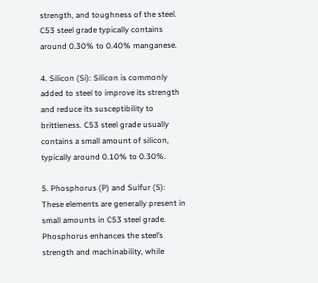strength, and toughness of the steel. C53 steel grade typically contains around 0.30% to 0.40% manganese.

4. Silicon (Si): Silicon is commonly added to steel to improve its strength and reduce its susceptibility to brittleness. C53 steel grade usually contains a small amount of silicon, typically around 0.10% to 0.30%.

5. Phosphorus (P) and Sulfur (S): These elements are generally present in small amounts in C53 steel grade. Phosphorus enhances the steel’s strength and machinability, while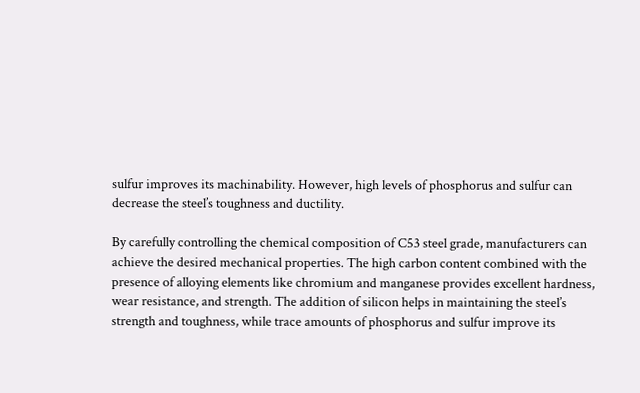sulfur improves its machinability. However, high levels of phosphorus and sulfur can decrease the steel’s toughness and ductility.

By carefully controlling the chemical composition of C53 steel grade, manufacturers can achieve the desired mechanical properties. The high carbon content combined with the presence of alloying elements like chromium and manganese provides excellent hardness, wear resistance, and strength. The addition of silicon helps in maintaining the steel’s strength and toughness, while trace amounts of phosphorus and sulfur improve its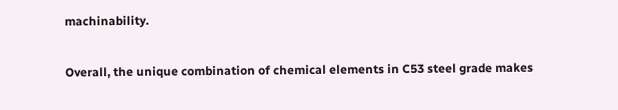machinability.

Overall, the unique combination of chemical elements in C53 steel grade makes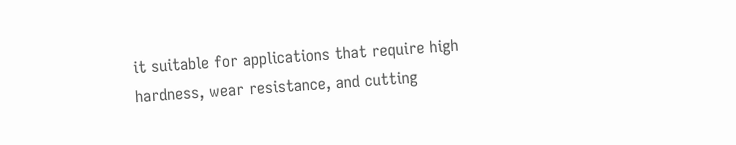it suitable for applications that require high hardness, wear resistance, and cutting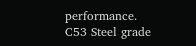performance.
C53 Steel grade